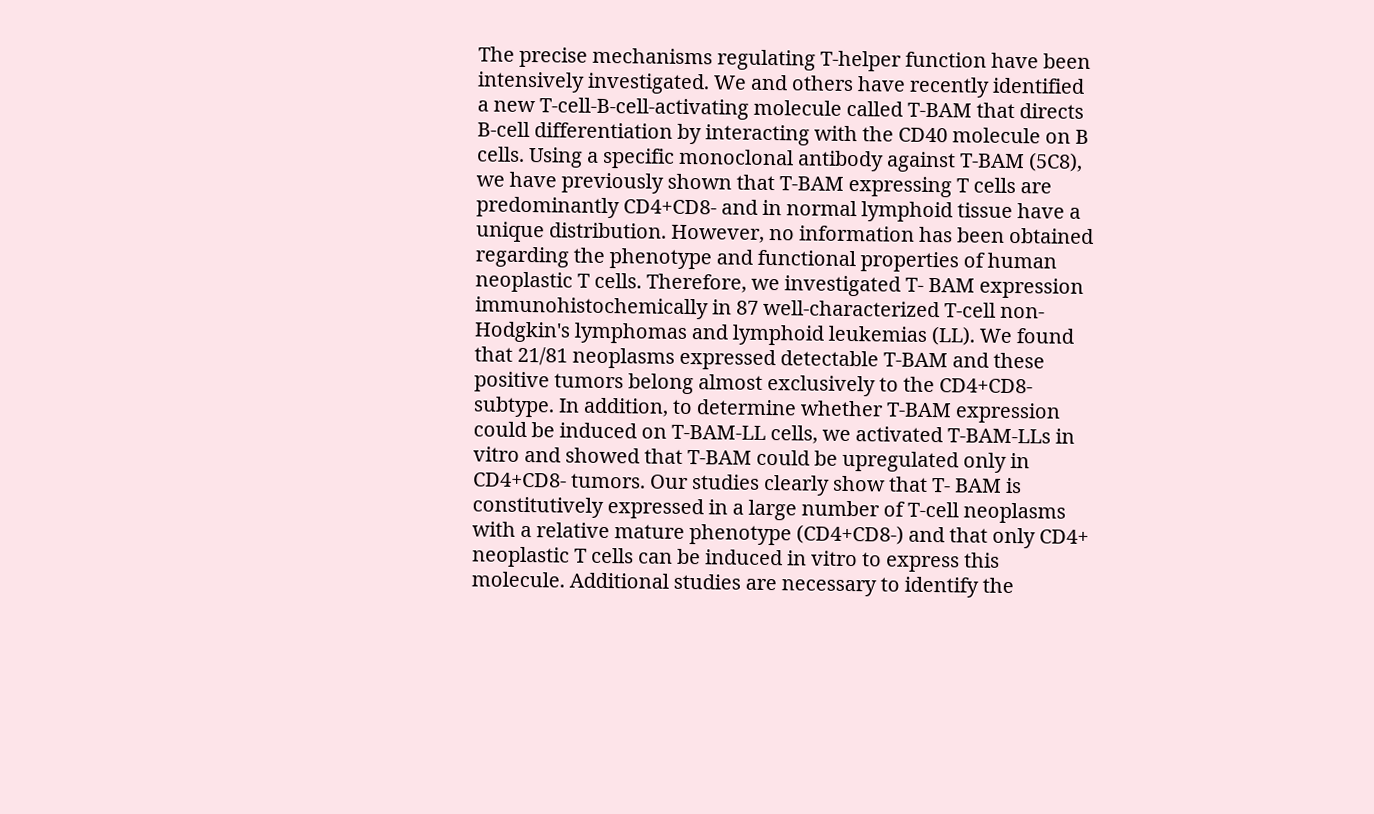The precise mechanisms regulating T-helper function have been intensively investigated. We and others have recently identified a new T-cell-B-cell-activating molecule called T-BAM that directs B-cell differentiation by interacting with the CD40 molecule on B cells. Using a specific monoclonal antibody against T-BAM (5C8), we have previously shown that T-BAM expressing T cells are predominantly CD4+CD8- and in normal lymphoid tissue have a unique distribution. However, no information has been obtained regarding the phenotype and functional properties of human neoplastic T cells. Therefore, we investigated T- BAM expression immunohistochemically in 87 well-characterized T-cell non-Hodgkin's lymphomas and lymphoid leukemias (LL). We found that 21/81 neoplasms expressed detectable T-BAM and these positive tumors belong almost exclusively to the CD4+CD8- subtype. In addition, to determine whether T-BAM expression could be induced on T-BAM-LL cells, we activated T-BAM-LLs in vitro and showed that T-BAM could be upregulated only in CD4+CD8- tumors. Our studies clearly show that T- BAM is constitutively expressed in a large number of T-cell neoplasms with a relative mature phenotype (CD4+CD8-) and that only CD4+ neoplastic T cells can be induced in vitro to express this molecule. Additional studies are necessary to identify the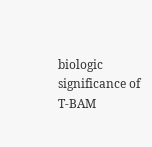biologic significance of T-BAM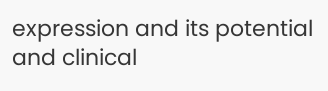expression and its potential and clinical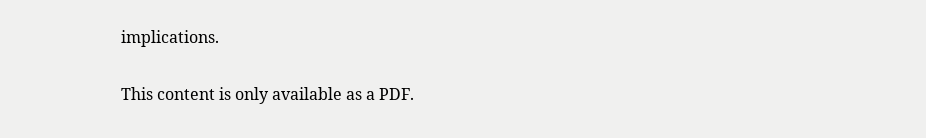implications.

This content is only available as a PDF.